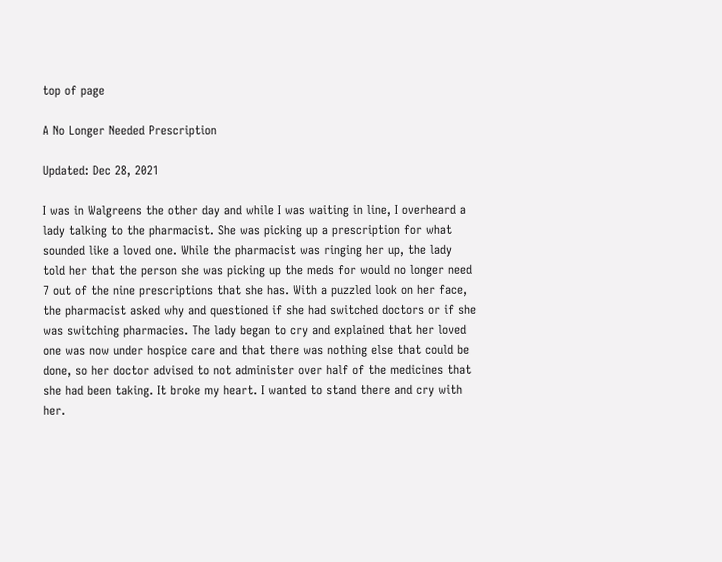top of page

A No Longer Needed Prescription

Updated: Dec 28, 2021

I was in Walgreens the other day and while I was waiting in line, I overheard a lady talking to the pharmacist. She was picking up a prescription for what sounded like a loved one. While the pharmacist was ringing her up, the lady told her that the person she was picking up the meds for would no longer need 7 out of the nine prescriptions that she has. With a puzzled look on her face, the pharmacist asked why and questioned if she had switched doctors or if she was switching pharmacies. The lady began to cry and explained that her loved one was now under hospice care and that there was nothing else that could be done, so her doctor advised to not administer over half of the medicines that she had been taking. It broke my heart. I wanted to stand there and cry with her.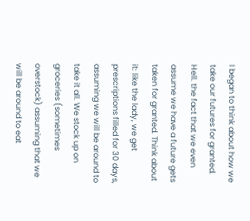I began to think about how we take our futures for granted. Hell. the fact that we even assume we have a future gets taken for granted. Think about it: like the lady, we get prescriptions filled for 30 days, assuming we will be around to take it all. We stock up on groceries (sometimes overstock) assuming that we will be around to eat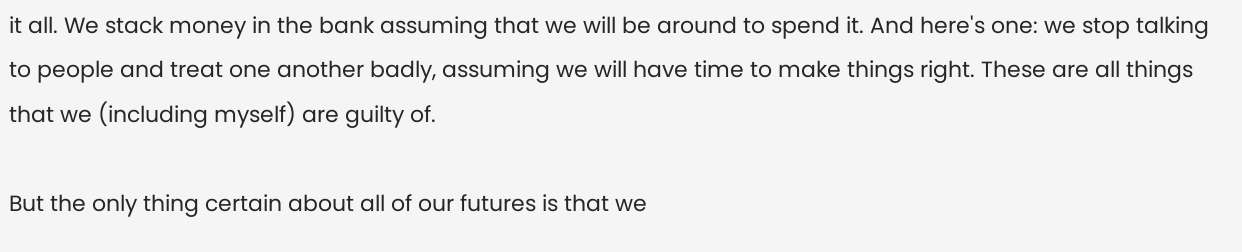it all. We stack money in the bank assuming that we will be around to spend it. And here's one: we stop talking to people and treat one another badly, assuming we will have time to make things right. These are all things that we (including myself) are guilty of.

But the only thing certain about all of our futures is that we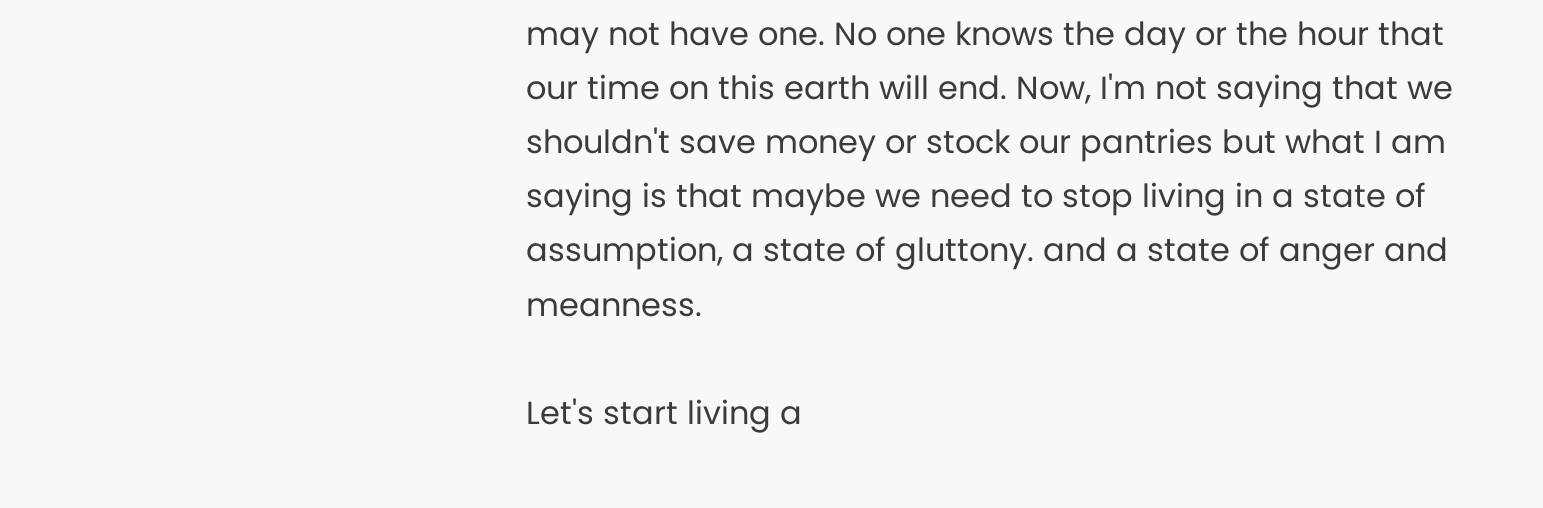may not have one. No one knows the day or the hour that our time on this earth will end. Now, I'm not saying that we shouldn't save money or stock our pantries but what I am saying is that maybe we need to stop living in a state of assumption, a state of gluttony. and a state of anger and meanness.

Let's start living a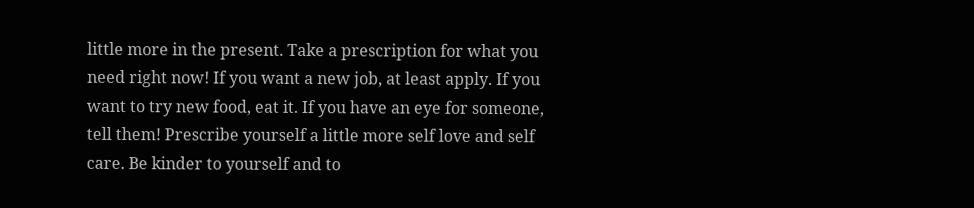little more in the present. Take a prescription for what you need right now! If you want a new job, at least apply. If you want to try new food, eat it. If you have an eye for someone, tell them! Prescribe yourself a little more self love and self care. Be kinder to yourself and to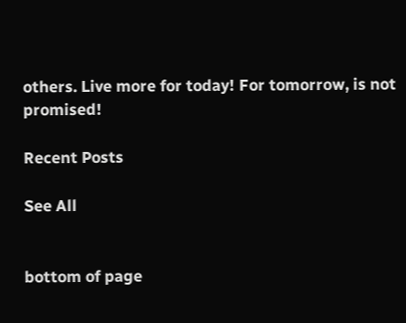others. Live more for today! For tomorrow, is not promised!

Recent Posts

See All


bottom of page